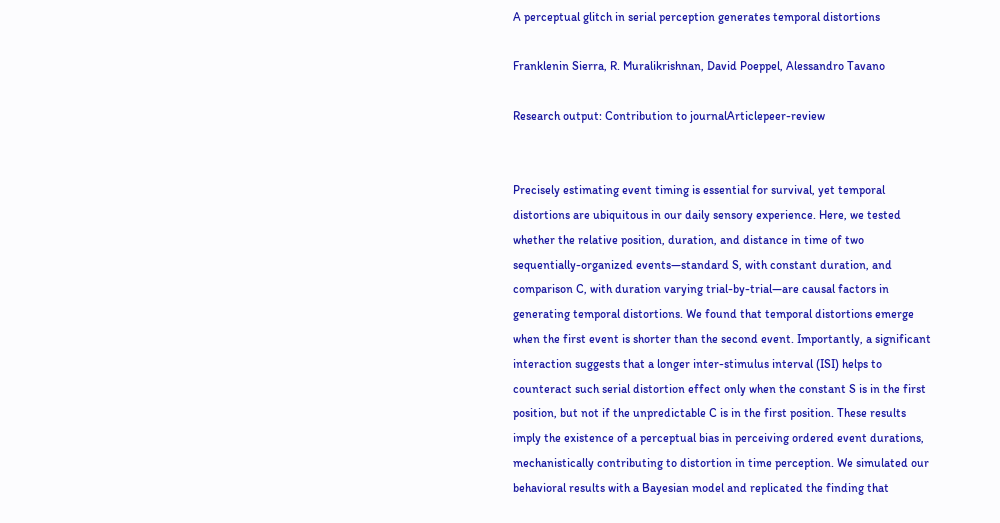A perceptual glitch in serial perception generates temporal distortions

Franklenin Sierra, R. Muralikrishnan, David Poeppel, Alessandro Tavano

Research output: Contribution to journalArticlepeer-review


Precisely estimating event timing is essential for survival, yet temporal distortions are ubiquitous in our daily sensory experience. Here, we tested whether the relative position, duration, and distance in time of two sequentially-organized events—standard S, with constant duration, and comparison C, with duration varying trial-by-trial—are causal factors in generating temporal distortions. We found that temporal distortions emerge when the first event is shorter than the second event. Importantly, a significant interaction suggests that a longer inter-stimulus interval (ISI) helps to counteract such serial distortion effect only when the constant S is in the first position, but not if the unpredictable C is in the first position. These results imply the existence of a perceptual bias in perceiving ordered event durations, mechanistically contributing to distortion in time perception. We simulated our behavioral results with a Bayesian model and replicated the finding that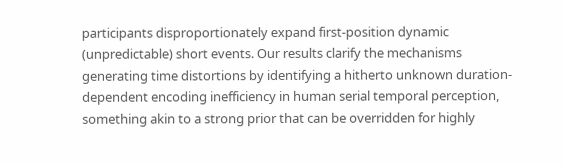participants disproportionately expand first-position dynamic (unpredictable) short events. Our results clarify the mechanisms generating time distortions by identifying a hitherto unknown duration-dependent encoding inefficiency in human serial temporal perception, something akin to a strong prior that can be overridden for highly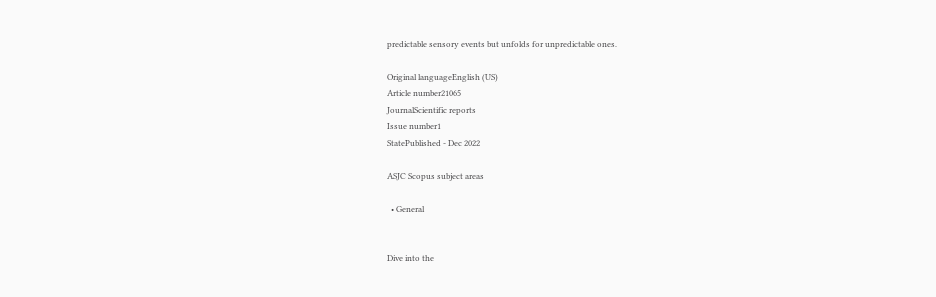predictable sensory events but unfolds for unpredictable ones.

Original languageEnglish (US)
Article number21065
JournalScientific reports
Issue number1
StatePublished - Dec 2022

ASJC Scopus subject areas

  • General


Dive into the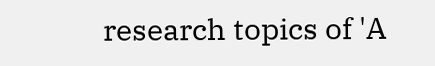research topics of 'A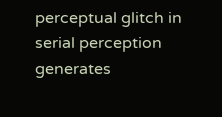perceptual glitch in serial perception generates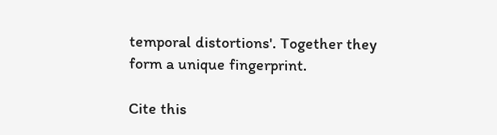temporal distortions'. Together they form a unique fingerprint.

Cite this